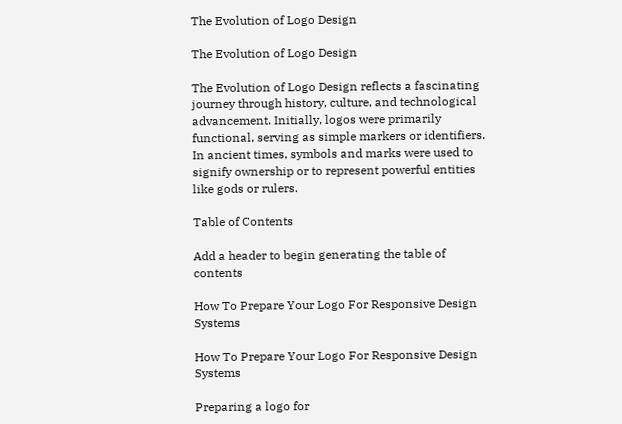The Evolution of Logo Design

The Evolution of Logo Design

The Evolution of Logo Design reflects a fascinating journey through history, culture, and technological advancement. Initially, logos were primarily functional, serving as simple markers or identifiers. In ancient times, symbols and marks were used to signify ownership or to represent powerful entities like gods or rulers.

Table of Contents

Add a header to begin generating the table of contents

How To Prepare Your Logo For Responsive Design Systems

How To Prepare Your Logo For Responsive Design Systems

Preparing a logo for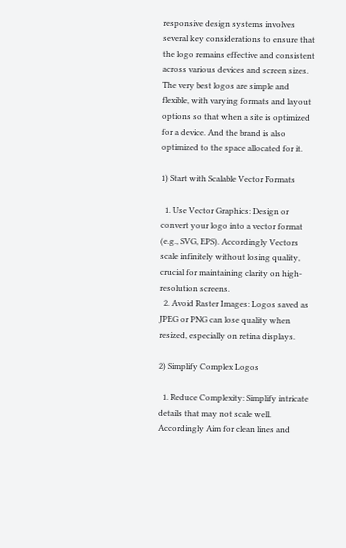responsive design systems involves several key considerations to ensure that the logo remains effective and consistent across various devices and screen sizes. The very best logos are simple and flexible, with varying formats and layout options so that when a site is optimized for a device. And the brand is also optimized to the space allocated for it.

1) Start with Scalable Vector Formats

  1. Use Vector Graphics: Design or convert your logo into a vector format (e.g., SVG, EPS). Accordingly Vectors scale infinitely without losing quality, crucial for maintaining clarity on high-resolution screens.
  2. Avoid Raster Images: Logos saved as JPEG or PNG can lose quality when resized, especially on retina displays.

2) Simplify Complex Logos

  1. Reduce Complexity: Simplify intricate details that may not scale well. Accordingly Aim for clean lines and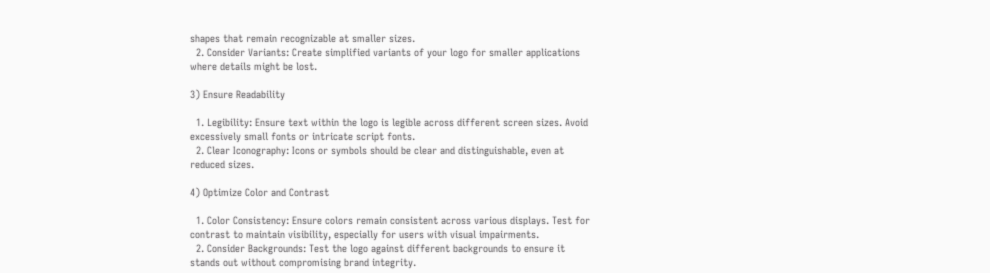shapes that remain recognizable at smaller sizes.
  2. Consider Variants: Create simplified variants of your logo for smaller applications where details might be lost.

3) Ensure Readability

  1. Legibility: Ensure text within the logo is legible across different screen sizes. Avoid excessively small fonts or intricate script fonts.
  2. Clear Iconography: Icons or symbols should be clear and distinguishable, even at reduced sizes.

4) Optimize Color and Contrast

  1. Color Consistency: Ensure colors remain consistent across various displays. Test for contrast to maintain visibility, especially for users with visual impairments.
  2. Consider Backgrounds: Test the logo against different backgrounds to ensure it stands out without compromising brand integrity.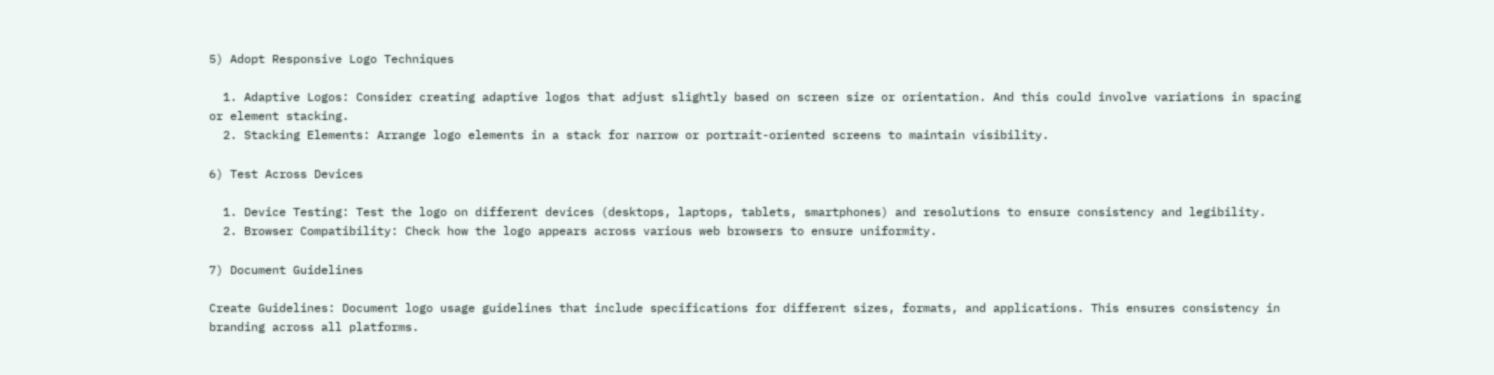5) Adopt Responsive Logo Techniques

  1. Adaptive Logos: Consider creating adaptive logos that adjust slightly based on screen size or orientation. And this could involve variations in spacing or element stacking.
  2. Stacking Elements: Arrange logo elements in a stack for narrow or portrait-oriented screens to maintain visibility.

6) Test Across Devices

  1. Device Testing: Test the logo on different devices (desktops, laptops, tablets, smartphones) and resolutions to ensure consistency and legibility.
  2. Browser Compatibility: Check how the logo appears across various web browsers to ensure uniformity.

7) Document Guidelines

Create Guidelines: Document logo usage guidelines that include specifications for different sizes, formats, and applications. This ensures consistency in branding across all platforms.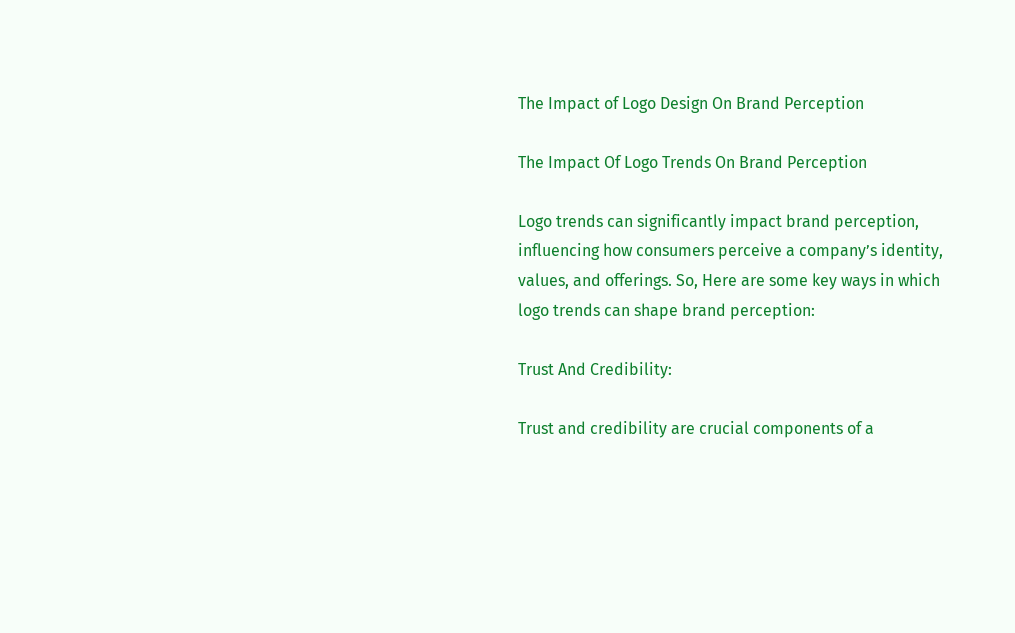The Impact of Logo Design On Brand Perception

The Impact Of Logo Trends On Brand Perception

Logo trends can significantly impact brand perception, influencing how consumers perceive a company’s identity, values, and offerings. So, Here are some key ways in which logo trends can shape brand perception:

Trust And Credibility:

Trust and credibility are crucial components of a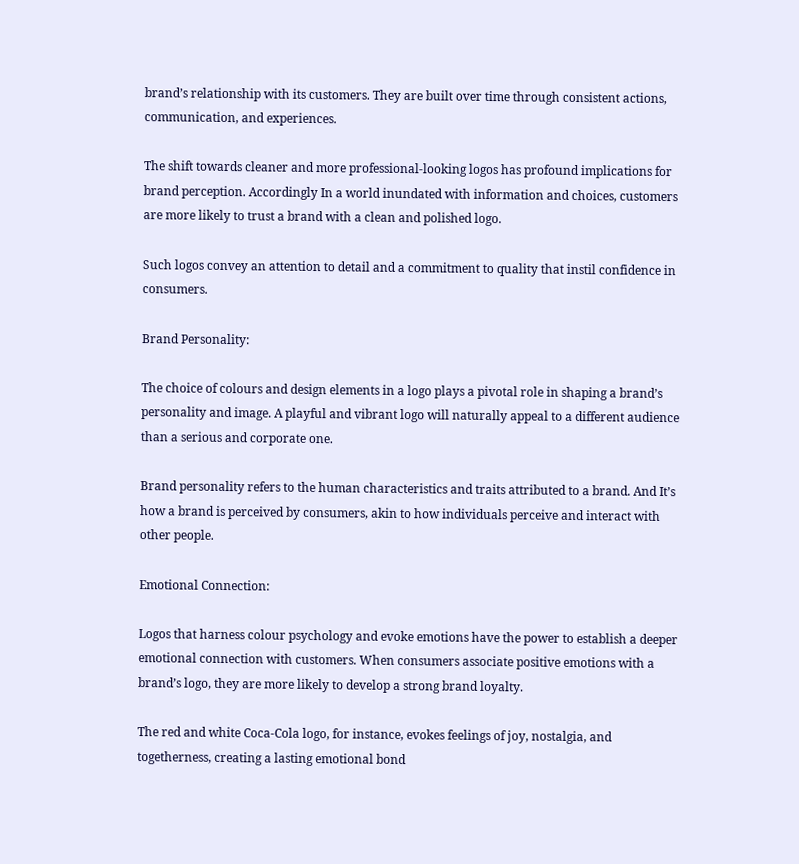brand’s relationship with its customers. They are built over time through consistent actions, communication, and experiences.

The shift towards cleaner and more professional-looking logos has profound implications for brand perception. Accordingly In a world inundated with information and choices, customers are more likely to trust a brand with a clean and polished logo.

Such logos convey an attention to detail and a commitment to quality that instil confidence in consumers.

Brand Personality:

The choice of colours and design elements in a logo plays a pivotal role in shaping a brand’s personality and image. A playful and vibrant logo will naturally appeal to a different audience than a serious and corporate one.

Brand personality refers to the human characteristics and traits attributed to a brand. And It’s how a brand is perceived by consumers, akin to how individuals perceive and interact with other people.

Emotional Connection:

Logos that harness colour psychology and evoke emotions have the power to establish a deeper emotional connection with customers. When consumers associate positive emotions with a brand’s logo, they are more likely to develop a strong brand loyalty.

The red and white Coca-Cola logo, for instance, evokes feelings of joy, nostalgia, and togetherness, creating a lasting emotional bond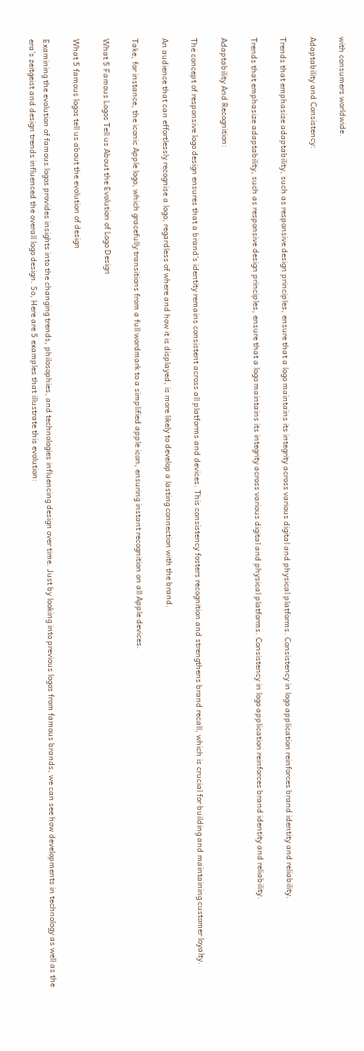with consumers worldwide.

Adaptability and Consistency:

Trends that emphasize adaptability, such as responsive design principles, ensure that a logo maintains its integrity across various digital and physical platforms. Consistency in logo application reinforces brand identity and reliability.

Trends that emphasize adaptability, such as responsive design principles, ensure that a logo maintains its integrity across various digital and physical platforms. Consistency in logo application reinforces brand identity and reliability.

Adaptability And Recognition:

The concept of responsive logo design ensures that a brand’s identity remains consistent across all platforms and devices. This consistency fosters recognition and strengthens brand recall, which is crucial for building and maintaining customer loyalty.

An audience that can effortlessly recognise a logo, regardless of where and how it is displayed, is more likely to develop a lasting connection with the brand.

Take, for instance, the iconic Apple logo, which gracefully transitions from a full wordmark to a simplified apple icon, ensuring instant recognition on all Apple devices.

What 5 Famous Logos Tell us About the Evolution of Logo Design

What 5 famous logos tell us about the evolution of design

Examining the evolution of famous logos provides insights into the changing trends, philosophies, and technologies influencing design over time. Just by looking into previous logos from famous brands, we can see how developments in technology as well as the era’s zeitgeist and design trends influenced the overall logo design. So, Here are 5 examples that illustrate this evolution: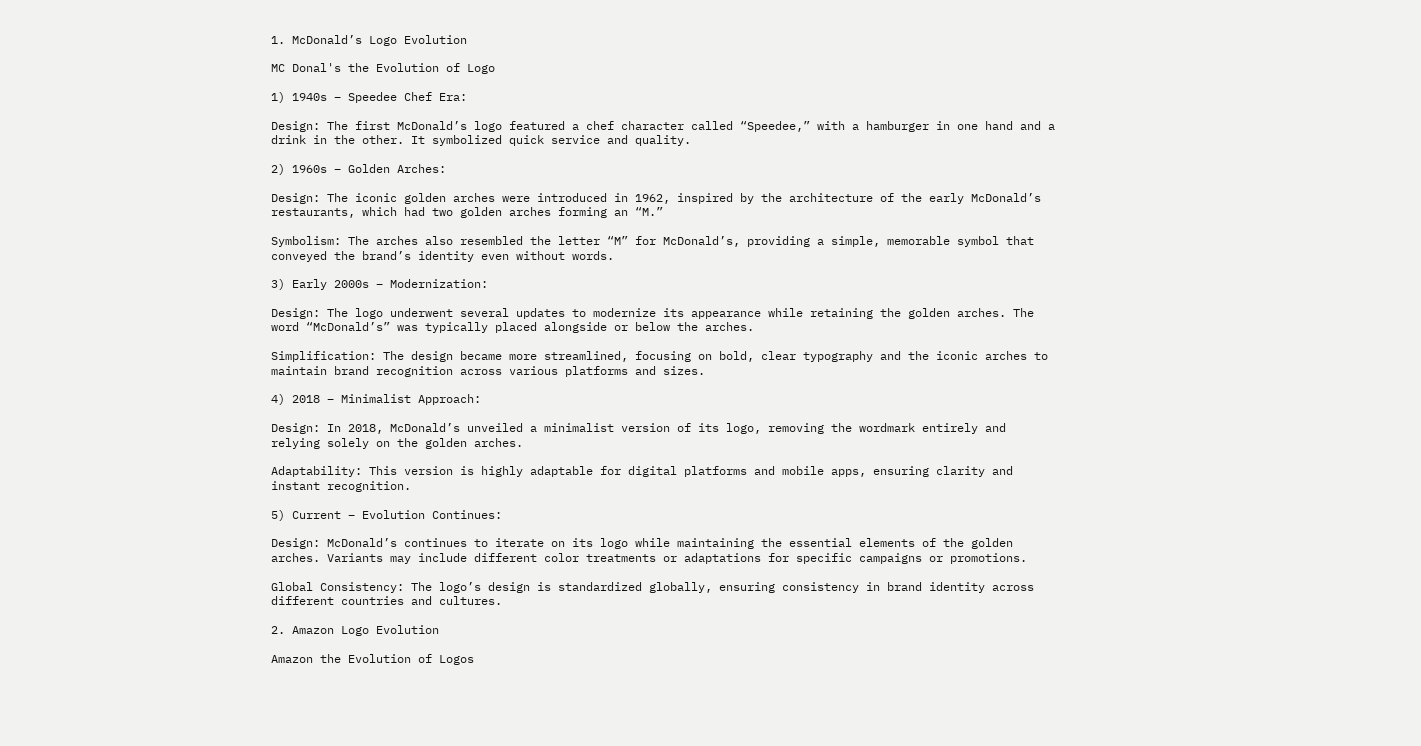1. McDonald’s Logo Evolution

MC Donal's the Evolution of Logo

1) 1940s – Speedee Chef Era:

Design: The first McDonald’s logo featured a chef character called “Speedee,” with a hamburger in one hand and a drink in the other. It symbolized quick service and quality.

2) 1960s – Golden Arches:

Design: The iconic golden arches were introduced in 1962, inspired by the architecture of the early McDonald’s restaurants, which had two golden arches forming an “M.”

Symbolism: The arches also resembled the letter “M” for McDonald’s, providing a simple, memorable symbol that conveyed the brand’s identity even without words.

3) Early 2000s – Modernization:

Design: The logo underwent several updates to modernize its appearance while retaining the golden arches. The word “McDonald’s” was typically placed alongside or below the arches.

Simplification: The design became more streamlined, focusing on bold, clear typography and the iconic arches to maintain brand recognition across various platforms and sizes.

4) 2018 – Minimalist Approach:

Design: In 2018, McDonald’s unveiled a minimalist version of its logo, removing the wordmark entirely and relying solely on the golden arches.

Adaptability: This version is highly adaptable for digital platforms and mobile apps, ensuring clarity and instant recognition.

5) Current – Evolution Continues:

Design: McDonald’s continues to iterate on its logo while maintaining the essential elements of the golden arches. Variants may include different color treatments or adaptations for specific campaigns or promotions.

Global Consistency: The logo’s design is standardized globally, ensuring consistency in brand identity across different countries and cultures.

2. Amazon Logo Evolution

Amazon the Evolution of Logos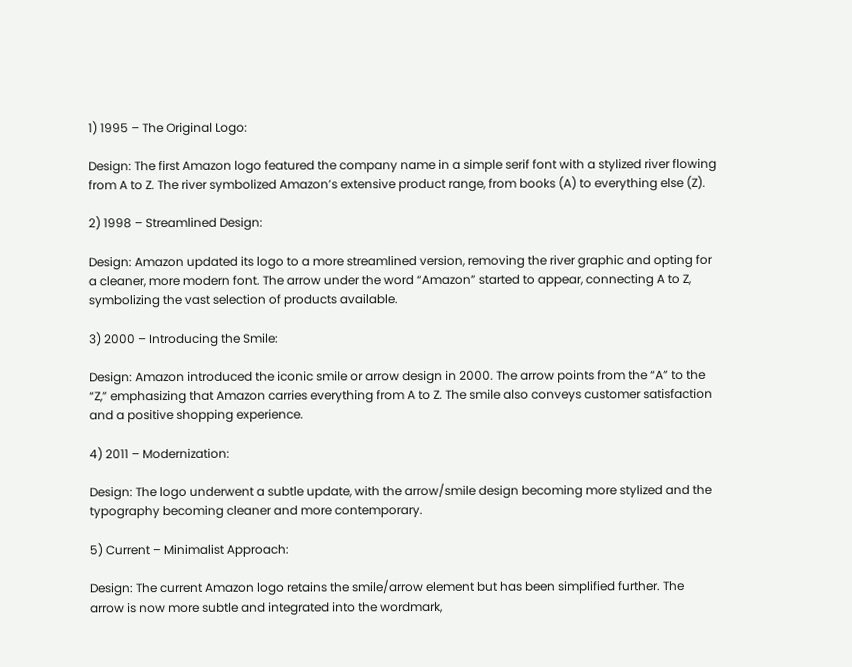1) 1995 – The Original Logo:

Design: The first Amazon logo featured the company name in a simple serif font with a stylized river flowing from A to Z. The river symbolized Amazon’s extensive product range, from books (A) to everything else (Z).

2) 1998 – Streamlined Design:

Design: Amazon updated its logo to a more streamlined version, removing the river graphic and opting for a cleaner, more modern font. The arrow under the word “Amazon” started to appear, connecting A to Z, symbolizing the vast selection of products available.

3) 2000 – Introducing the Smile:

Design: Amazon introduced the iconic smile or arrow design in 2000. The arrow points from the “A” to the “Z,” emphasizing that Amazon carries everything from A to Z. The smile also conveys customer satisfaction and a positive shopping experience.

4) 2011 – Modernization:

Design: The logo underwent a subtle update, with the arrow/smile design becoming more stylized and the typography becoming cleaner and more contemporary.

5) Current – Minimalist Approach:

Design: The current Amazon logo retains the smile/arrow element but has been simplified further. The arrow is now more subtle and integrated into the wordmark,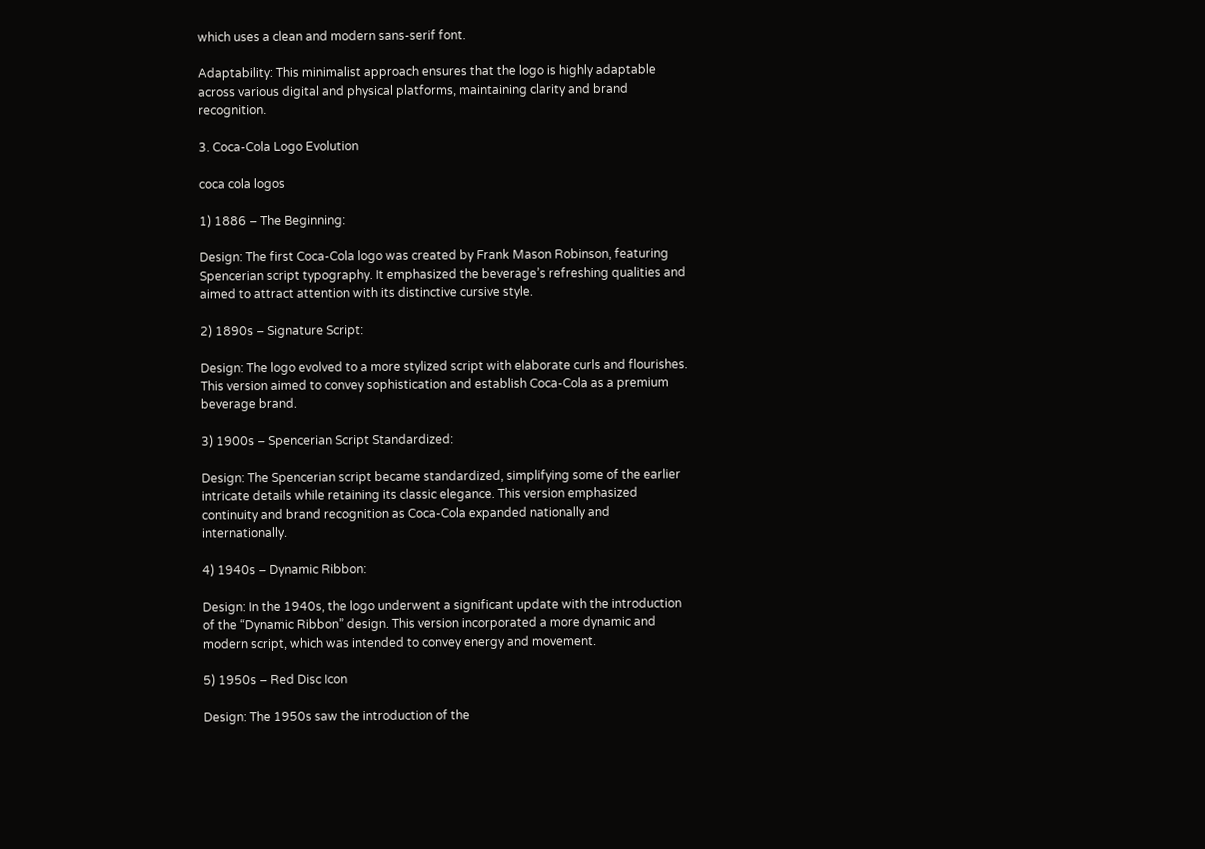which uses a clean and modern sans-serif font.

Adaptability: This minimalist approach ensures that the logo is highly adaptable across various digital and physical platforms, maintaining clarity and brand recognition.

3. Coca-Cola Logo Evolution

coca cola logos

1) 1886 – The Beginning:

Design: The first Coca-Cola logo was created by Frank Mason Robinson, featuring Spencerian script typography. It emphasized the beverage’s refreshing qualities and aimed to attract attention with its distinctive cursive style.

2) 1890s – Signature Script:

Design: The logo evolved to a more stylized script with elaborate curls and flourishes. This version aimed to convey sophistication and establish Coca-Cola as a premium beverage brand.

3) 1900s – Spencerian Script Standardized:

Design: The Spencerian script became standardized, simplifying some of the earlier intricate details while retaining its classic elegance. This version emphasized continuity and brand recognition as Coca-Cola expanded nationally and internationally.

4) 1940s – Dynamic Ribbon:

Design: In the 1940s, the logo underwent a significant update with the introduction of the “Dynamic Ribbon” design. This version incorporated a more dynamic and modern script, which was intended to convey energy and movement.

5) 1950s – Red Disc Icon

Design: The 1950s saw the introduction of the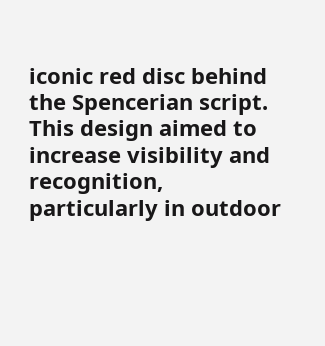iconic red disc behind the Spencerian script. This design aimed to increase visibility and recognition, particularly in outdoor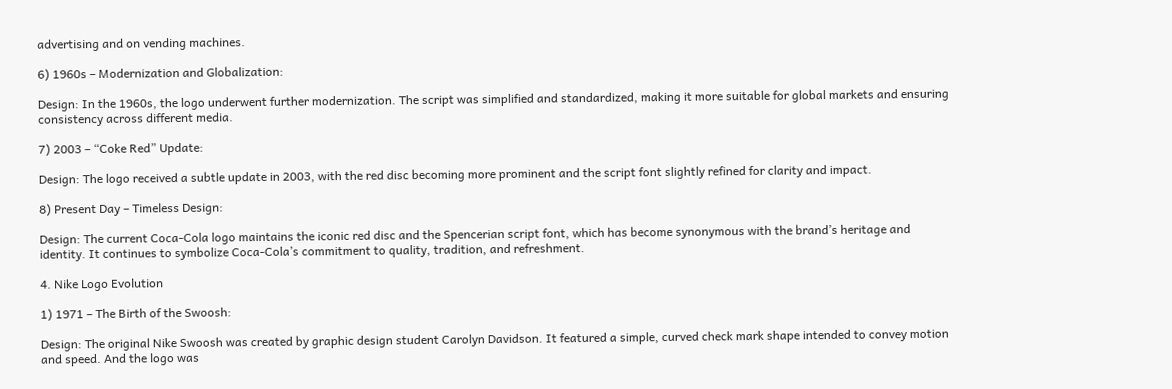advertising and on vending machines.

6) 1960s – Modernization and Globalization:

Design: In the 1960s, the logo underwent further modernization. The script was simplified and standardized, making it more suitable for global markets and ensuring consistency across different media.

7) 2003 – “Coke Red” Update:

Design: The logo received a subtle update in 2003, with the red disc becoming more prominent and the script font slightly refined for clarity and impact.

8) Present Day – Timeless Design:

Design: The current Coca-Cola logo maintains the iconic red disc and the Spencerian script font, which has become synonymous with the brand’s heritage and identity. It continues to symbolize Coca-Cola’s commitment to quality, tradition, and refreshment.

4. Nike Logo Evolution

1) 1971 – The Birth of the Swoosh:

Design: The original Nike Swoosh was created by graphic design student Carolyn Davidson. It featured a simple, curved check mark shape intended to convey motion and speed. And the logo was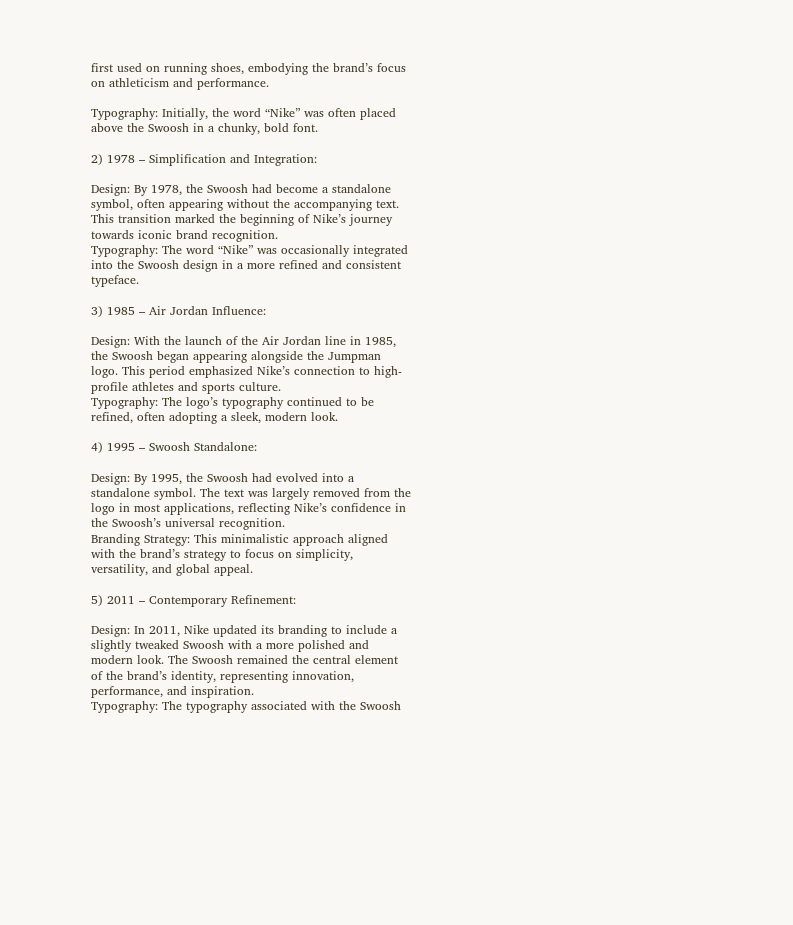first used on running shoes, embodying the brand’s focus on athleticism and performance.

Typography: Initially, the word “Nike” was often placed above the Swoosh in a chunky, bold font.

2) 1978 – Simplification and Integration:

Design: By 1978, the Swoosh had become a standalone symbol, often appearing without the accompanying text. This transition marked the beginning of Nike’s journey towards iconic brand recognition.
Typography: The word “Nike” was occasionally integrated into the Swoosh design in a more refined and consistent typeface.

3) 1985 – Air Jordan Influence:

Design: With the launch of the Air Jordan line in 1985, the Swoosh began appearing alongside the Jumpman logo. This period emphasized Nike’s connection to high-profile athletes and sports culture.
Typography: The logo’s typography continued to be refined, often adopting a sleek, modern look.

4) 1995 – Swoosh Standalone:

Design: By 1995, the Swoosh had evolved into a standalone symbol. The text was largely removed from the logo in most applications, reflecting Nike’s confidence in the Swoosh’s universal recognition.
Branding Strategy: This minimalistic approach aligned with the brand’s strategy to focus on simplicity, versatility, and global appeal.

5) 2011 – Contemporary Refinement:

Design: In 2011, Nike updated its branding to include a slightly tweaked Swoosh with a more polished and modern look. The Swoosh remained the central element of the brand’s identity, representing innovation, performance, and inspiration.
Typography: The typography associated with the Swoosh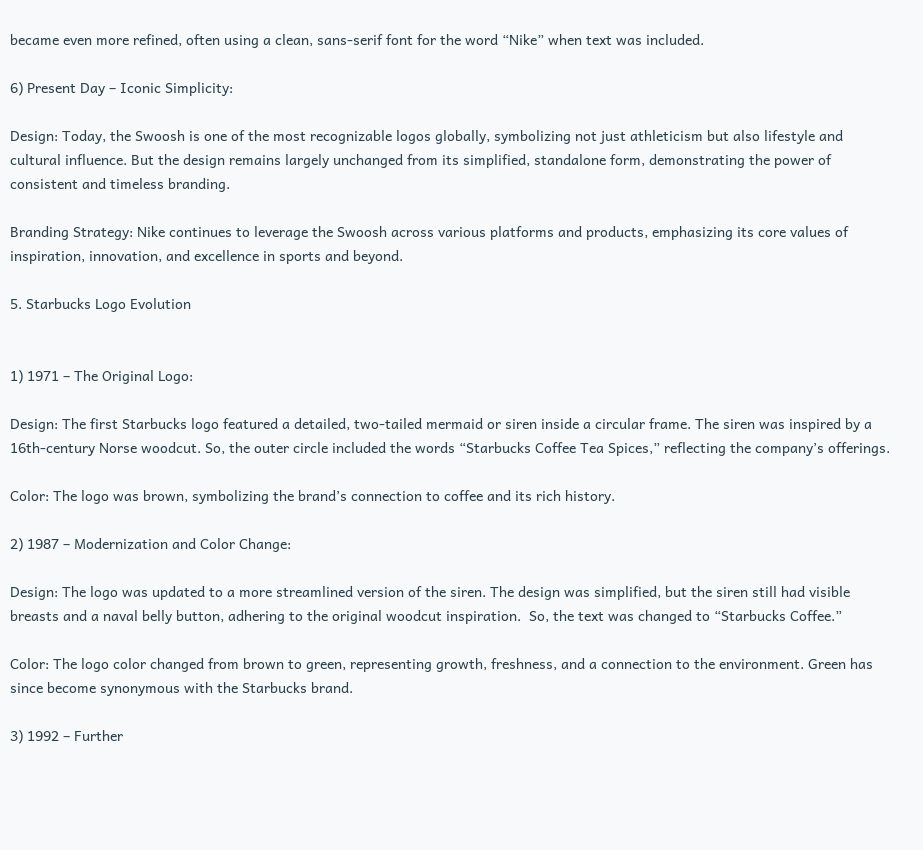became even more refined, often using a clean, sans-serif font for the word “Nike” when text was included.

6) Present Day – Iconic Simplicity:

Design: Today, the Swoosh is one of the most recognizable logos globally, symbolizing not just athleticism but also lifestyle and cultural influence. But the design remains largely unchanged from its simplified, standalone form, demonstrating the power of consistent and timeless branding.

Branding Strategy: Nike continues to leverage the Swoosh across various platforms and products, emphasizing its core values of inspiration, innovation, and excellence in sports and beyond.

5. Starbucks Logo Evolution


1) 1971 – The Original Logo:

Design: The first Starbucks logo featured a detailed, two-tailed mermaid or siren inside a circular frame. The siren was inspired by a 16th-century Norse woodcut. So, the outer circle included the words “Starbucks Coffee Tea Spices,” reflecting the company’s offerings.

Color: The logo was brown, symbolizing the brand’s connection to coffee and its rich history.

2) 1987 – Modernization and Color Change:

Design: The logo was updated to a more streamlined version of the siren. The design was simplified, but the siren still had visible breasts and a naval belly button, adhering to the original woodcut inspiration.  So, the text was changed to “Starbucks Coffee.”

Color: The logo color changed from brown to green, representing growth, freshness, and a connection to the environment. Green has since become synonymous with the Starbucks brand.

3) 1992 – Further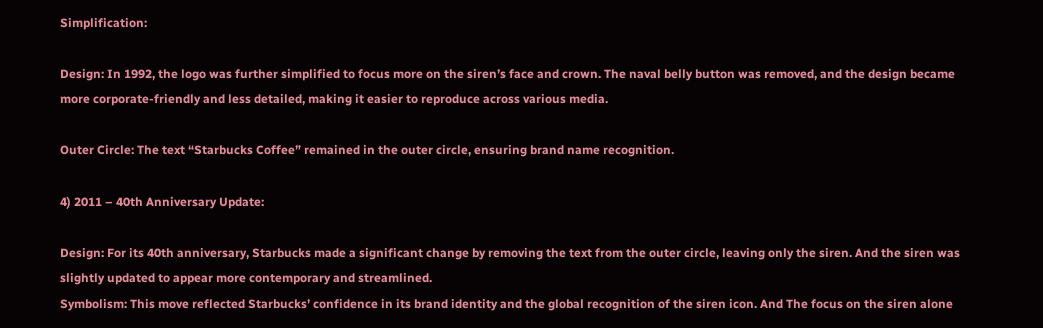Simplification:

Design: In 1992, the logo was further simplified to focus more on the siren’s face and crown. The naval belly button was removed, and the design became more corporate-friendly and less detailed, making it easier to reproduce across various media.

Outer Circle: The text “Starbucks Coffee” remained in the outer circle, ensuring brand name recognition.

4) 2011 – 40th Anniversary Update:

Design: For its 40th anniversary, Starbucks made a significant change by removing the text from the outer circle, leaving only the siren. And the siren was slightly updated to appear more contemporary and streamlined.
Symbolism: This move reflected Starbucks’ confidence in its brand identity and the global recognition of the siren icon. And The focus on the siren alone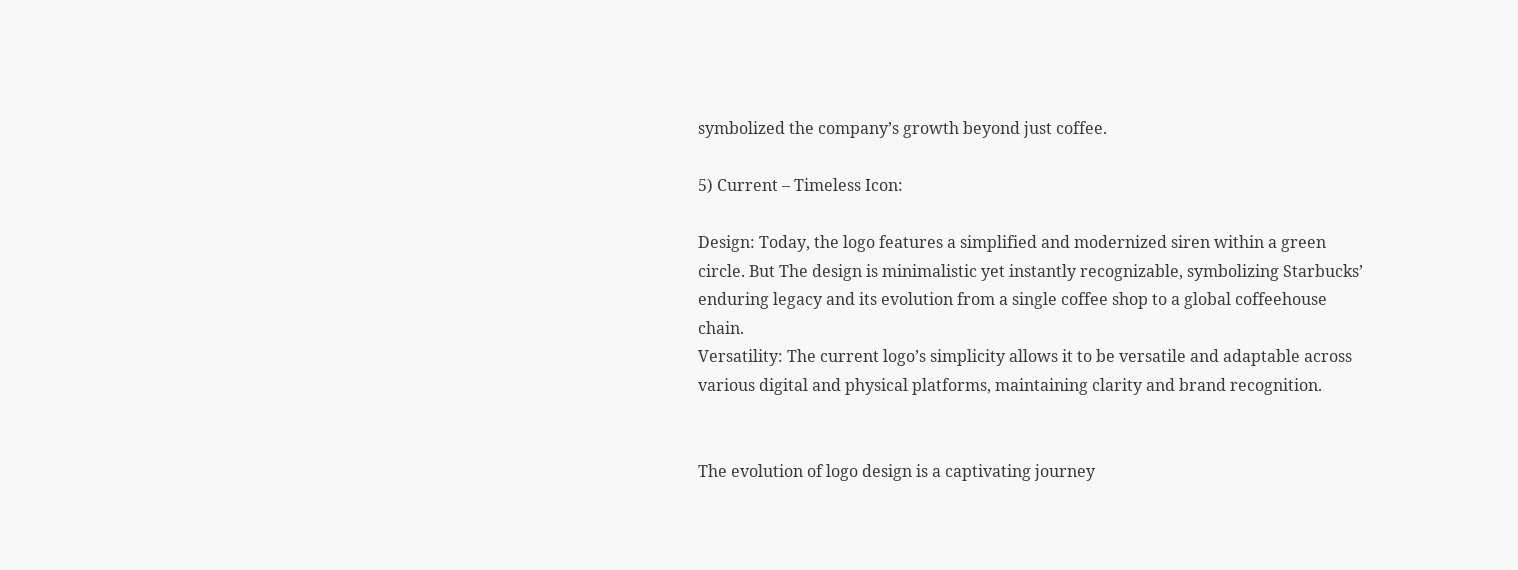symbolized the company’s growth beyond just coffee.

5) Current – Timeless Icon:

Design: Today, the logo features a simplified and modernized siren within a green circle. But The design is minimalistic yet instantly recognizable, symbolizing Starbucks’ enduring legacy and its evolution from a single coffee shop to a global coffeehouse chain.
Versatility: The current logo’s simplicity allows it to be versatile and adaptable across various digital and physical platforms, maintaining clarity and brand recognition.


The evolution of logo design is a captivating journey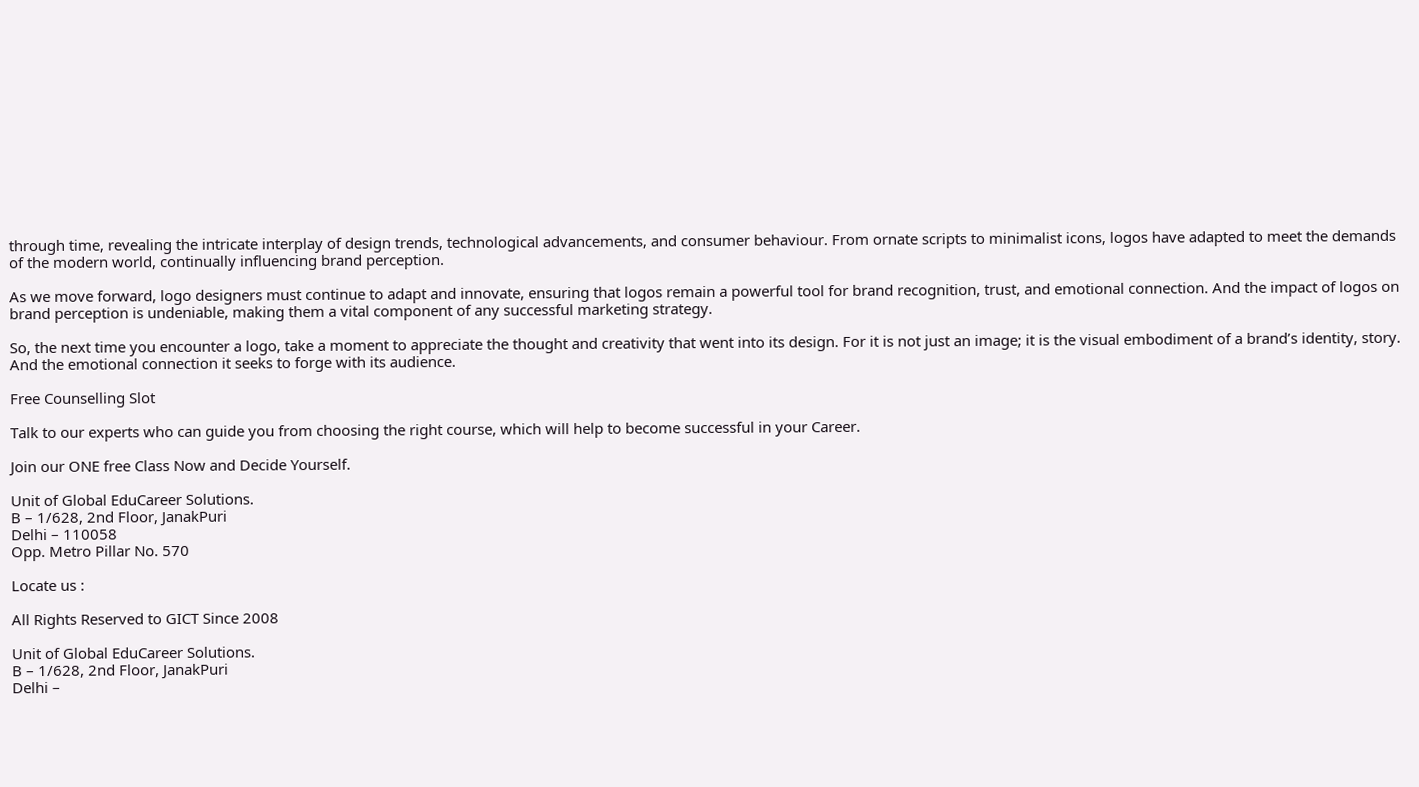through time, revealing the intricate interplay of design trends, technological advancements, and consumer behaviour. From ornate scripts to minimalist icons, logos have adapted to meet the demands of the modern world, continually influencing brand perception.

As we move forward, logo designers must continue to adapt and innovate, ensuring that logos remain a powerful tool for brand recognition, trust, and emotional connection. And the impact of logos on brand perception is undeniable, making them a vital component of any successful marketing strategy.

So, the next time you encounter a logo, take a moment to appreciate the thought and creativity that went into its design. For it is not just an image; it is the visual embodiment of a brand’s identity, story. And the emotional connection it seeks to forge with its audience.

Free Counselling Slot

Talk to our experts who can guide you from choosing the right course, which will help to become successful in your Career.

Join our ONE free Class Now and Decide Yourself.

Unit of Global EduCareer Solutions.
B – 1/628, 2nd Floor, JanakPuri
Delhi – 110058
Opp. Metro Pillar No. 570

Locate us :

All Rights Reserved to GICT Since 2008

Unit of Global EduCareer Solutions.
B – 1/628, 2nd Floor, JanakPuri
Delhi –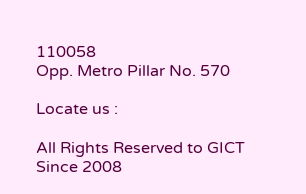110058
Opp. Metro Pillar No. 570

Locate us :

All Rights Reserved to GICT Since 2008